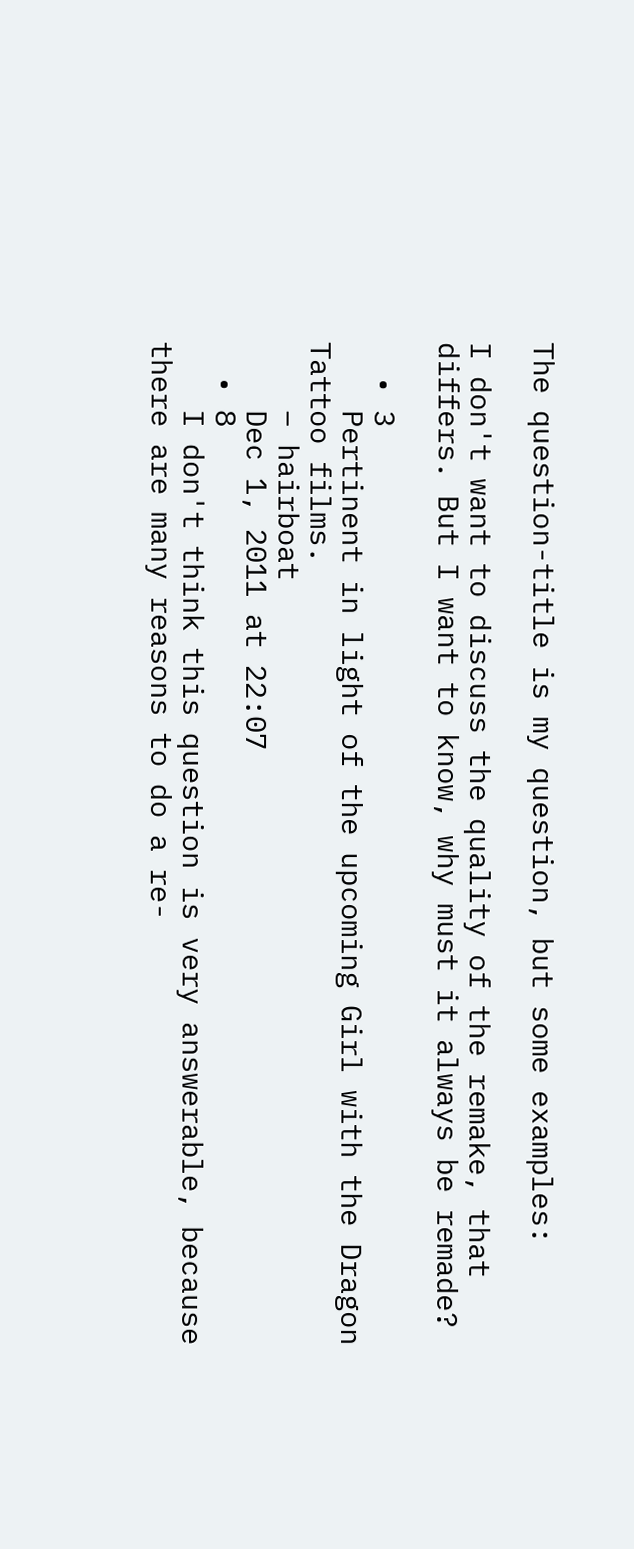The question-title is my question, but some examples:

I don't want to discuss the quality of the remake, that differs. But I want to know, why must it always be remade?

  • 3
    Pertinent in light of the upcoming Girl with the Dragon Tattoo films.
    – hairboat
    Dec 1, 2011 at 22:07
  • 8
    I don't think this question is very answerable, because there are many reasons to do a re-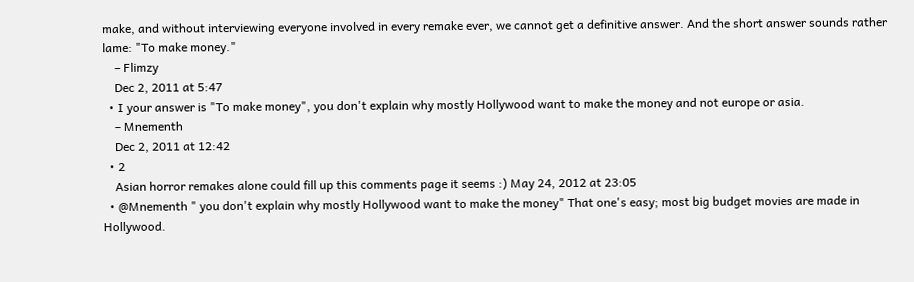make, and without interviewing everyone involved in every remake ever, we cannot get a definitive answer. And the short answer sounds rather lame: "To make money."
    – Flimzy
    Dec 2, 2011 at 5:47
  • I your answer is "To make money", you don't explain why mostly Hollywood want to make the money and not europe or asia.
    – Mnementh
    Dec 2, 2011 at 12:42
  • 2
    Asian horror remakes alone could fill up this comments page it seems :) May 24, 2012 at 23:05
  • @Mnementh " you don't explain why mostly Hollywood want to make the money" That one's easy; most big budget movies are made in Hollywood.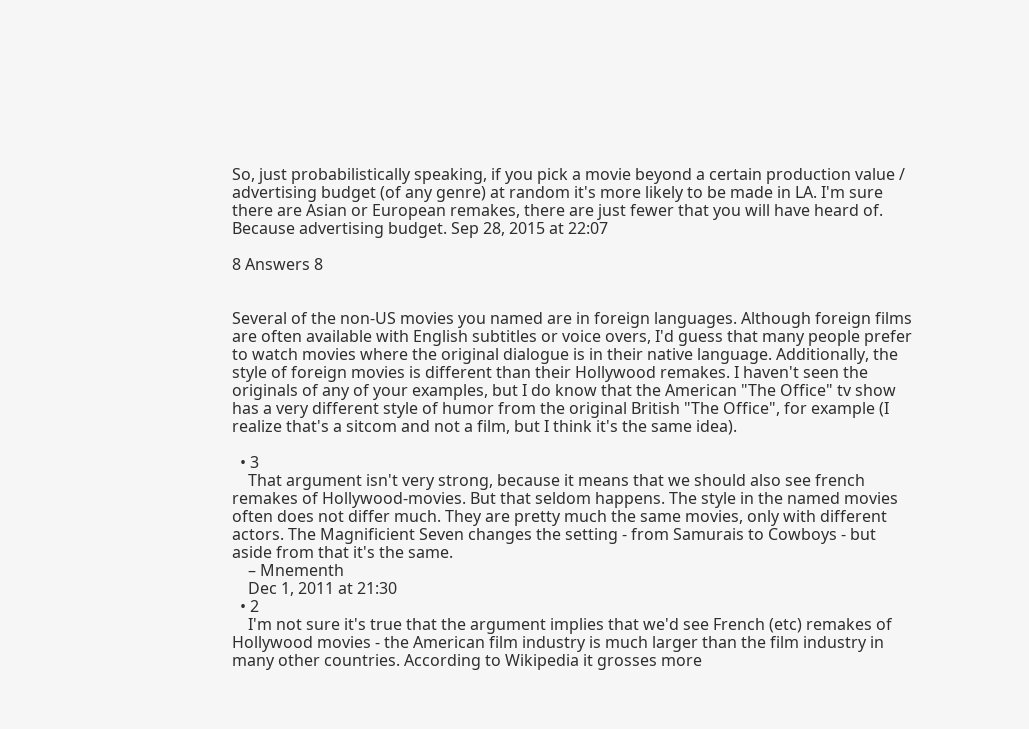So, just probabilistically speaking, if you pick a movie beyond a certain production value / advertising budget (of any genre) at random it's more likely to be made in LA. I'm sure there are Asian or European remakes, there are just fewer that you will have heard of. Because advertising budget. Sep 28, 2015 at 22:07

8 Answers 8


Several of the non-US movies you named are in foreign languages. Although foreign films are often available with English subtitles or voice overs, I'd guess that many people prefer to watch movies where the original dialogue is in their native language. Additionally, the style of foreign movies is different than their Hollywood remakes. I haven't seen the originals of any of your examples, but I do know that the American "The Office" tv show has a very different style of humor from the original British "The Office", for example (I realize that's a sitcom and not a film, but I think it's the same idea).

  • 3
    That argument isn't very strong, because it means that we should also see french remakes of Hollywood-movies. But that seldom happens. The style in the named movies often does not differ much. They are pretty much the same movies, only with different actors. The Magnificient Seven changes the setting - from Samurais to Cowboys - but aside from that it's the same.
    – Mnementh
    Dec 1, 2011 at 21:30
  • 2
    I'm not sure it's true that the argument implies that we'd see French (etc) remakes of Hollywood movies - the American film industry is much larger than the film industry in many other countries. According to Wikipedia it grosses more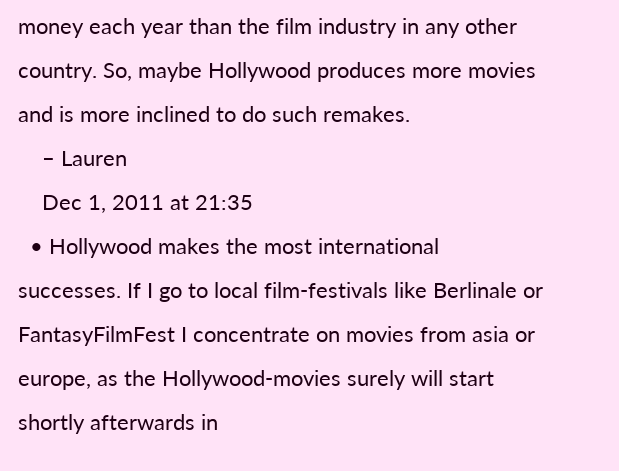money each year than the film industry in any other country. So, maybe Hollywood produces more movies and is more inclined to do such remakes.
    – Lauren
    Dec 1, 2011 at 21:35
  • Hollywood makes the most international successes. If I go to local film-festivals like Berlinale or FantasyFilmFest I concentrate on movies from asia or europe, as the Hollywood-movies surely will start shortly afterwards in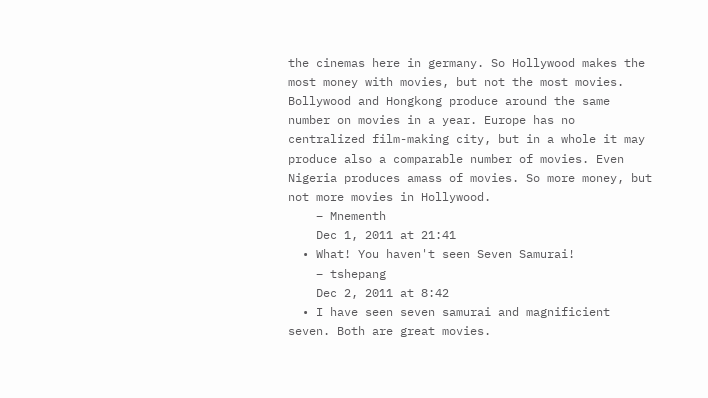the cinemas here in germany. So Hollywood makes the most money with movies, but not the most movies. Bollywood and Hongkong produce around the same number on movies in a year. Europe has no centralized film-making city, but in a whole it may produce also a comparable number of movies. Even Nigeria produces amass of movies. So more money, but not more movies in Hollywood.
    – Mnementh
    Dec 1, 2011 at 21:41
  • What! You haven't seen Seven Samurai!
    – tshepang
    Dec 2, 2011 at 8:42
  • I have seen seven samurai and magnificient seven. Both are great movies.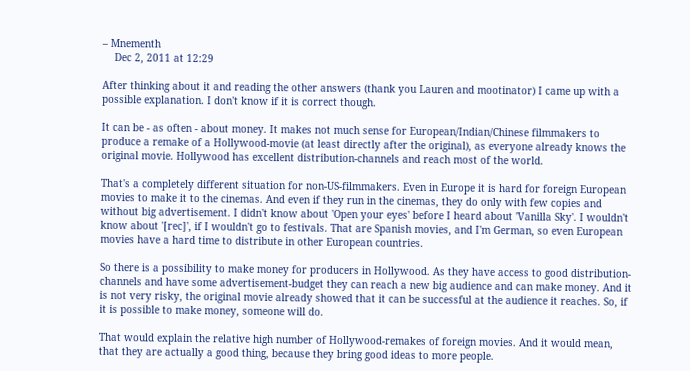– Mnementh
    Dec 2, 2011 at 12:29

After thinking about it and reading the other answers (thank you Lauren and mootinator) I came up with a possible explanation. I don't know if it is correct though.

It can be - as often - about money. It makes not much sense for European/Indian/Chinese filmmakers to produce a remake of a Hollywood-movie (at least directly after the original), as everyone already knows the original movie. Hollywood has excellent distribution-channels and reach most of the world.

That's a completely different situation for non-US-filmmakers. Even in Europe it is hard for foreign European movies to make it to the cinemas. And even if they run in the cinemas, they do only with few copies and without big advertisement. I didn't know about 'Open your eyes' before I heard about 'Vanilla Sky'. I wouldn't know about '[rec]', if I wouldn't go to festivals. That are Spanish movies, and I'm German, so even European movies have a hard time to distribute in other European countries.

So there is a possibility to make money for producers in Hollywood. As they have access to good distribution-channels and have some advertisement-budget they can reach a new big audience and can make money. And it is not very risky, the original movie already showed that it can be successful at the audience it reaches. So, if it is possible to make money, someone will do.

That would explain the relative high number of Hollywood-remakes of foreign movies. And it would mean, that they are actually a good thing, because they bring good ideas to more people.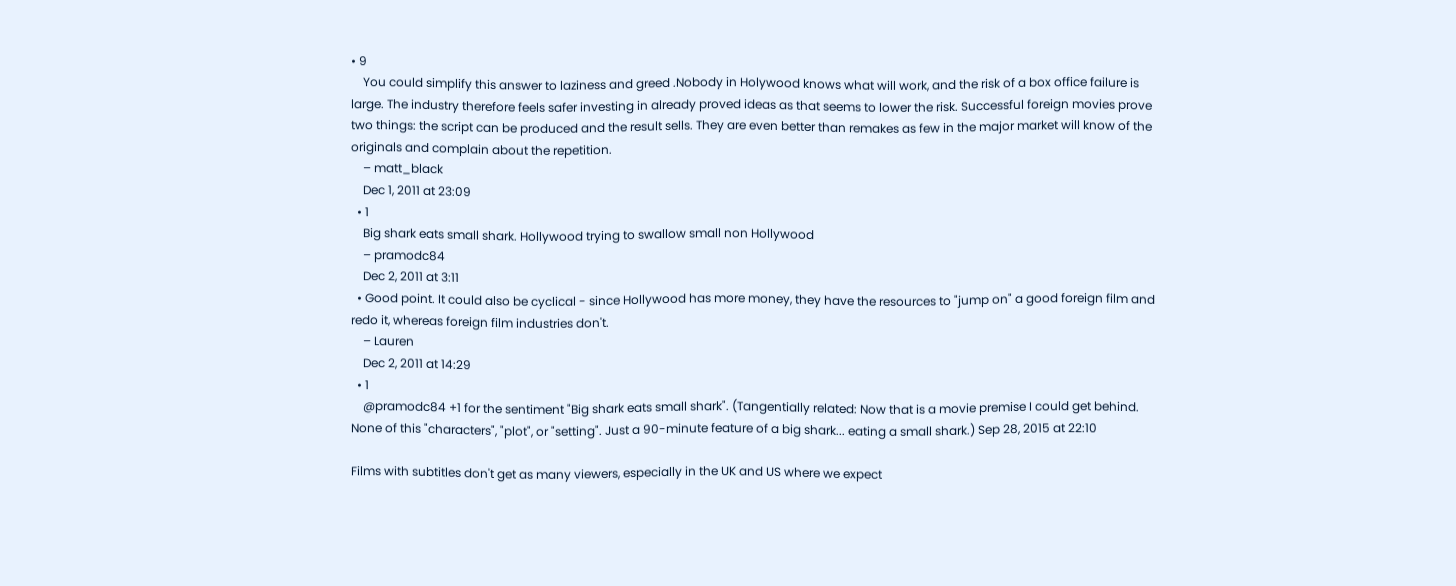• 9
    You could simplify this answer to laziness and greed .Nobody in Holywood knows what will work, and the risk of a box office failure is large. The industry therefore feels safer investing in already proved ideas as that seems to lower the risk. Successful foreign movies prove two things: the script can be produced and the result sells. They are even better than remakes as few in the major market will know of the originals and complain about the repetition.
    – matt_black
    Dec 1, 2011 at 23:09
  • 1
    Big shark eats small shark. Hollywood trying to swallow small non Hollywood
    – pramodc84
    Dec 2, 2011 at 3:11
  • Good point. It could also be cyclical - since Hollywood has more money, they have the resources to "jump on" a good foreign film and redo it, whereas foreign film industries don't.
    – Lauren
    Dec 2, 2011 at 14:29
  • 1
    @pramodc84 +1 for the sentiment "Big shark eats small shark". (Tangentially related: Now that is a movie premise I could get behind. None of this "characters", "plot", or "setting". Just a 90-minute feature of a big shark... eating a small shark.) Sep 28, 2015 at 22:10

Films with subtitles don't get as many viewers, especially in the UK and US where we expect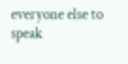everyone else to speak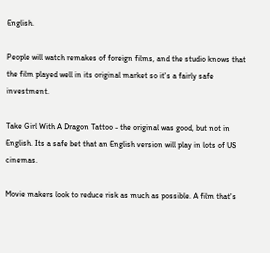English.

People will watch remakes of foreign films, and the studio knows that the film played well in its original market so it's a fairly safe investment.

Take Girl With A Dragon Tattoo - the original was good, but not in English. Its a safe bet that an English version will play in lots of US cinemas.

Movie makers look to reduce risk as much as possible. A film that's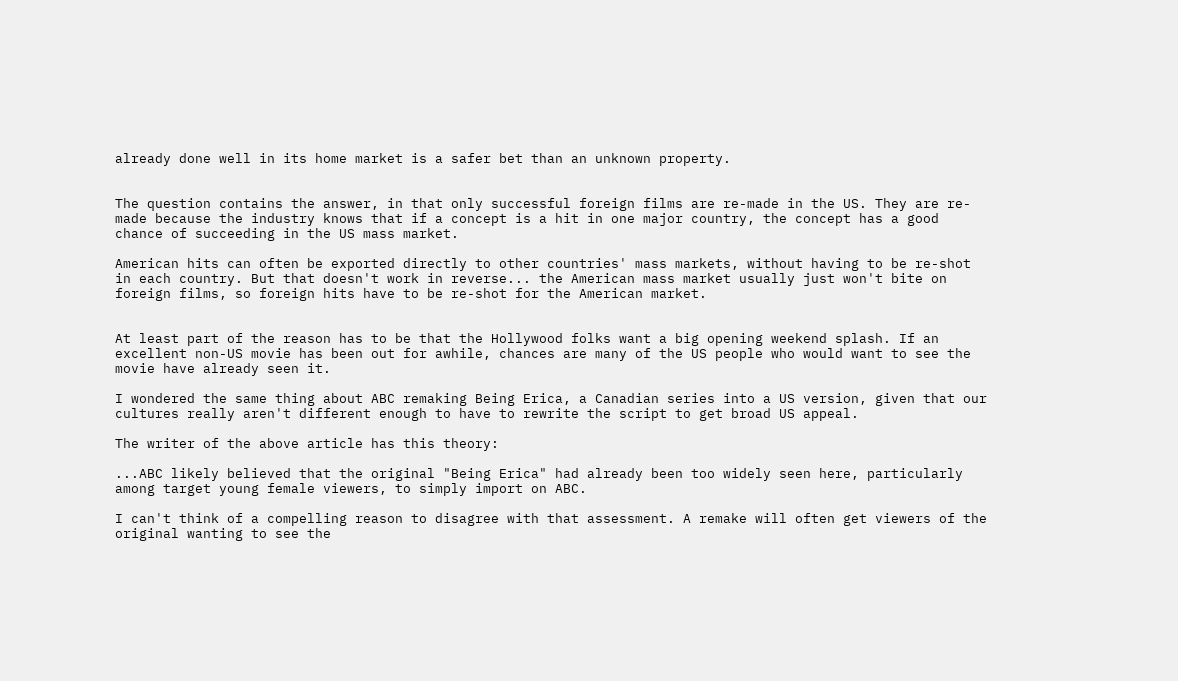already done well in its home market is a safer bet than an unknown property.


The question contains the answer, in that only successful foreign films are re-made in the US. They are re-made because the industry knows that if a concept is a hit in one major country, the concept has a good chance of succeeding in the US mass market.

American hits can often be exported directly to other countries' mass markets, without having to be re-shot in each country. But that doesn't work in reverse... the American mass market usually just won't bite on foreign films, so foreign hits have to be re-shot for the American market.


At least part of the reason has to be that the Hollywood folks want a big opening weekend splash. If an excellent non-US movie has been out for awhile, chances are many of the US people who would want to see the movie have already seen it.

I wondered the same thing about ABC remaking Being Erica, a Canadian series into a US version, given that our cultures really aren't different enough to have to rewrite the script to get broad US appeal.

The writer of the above article has this theory:

...ABC likely believed that the original "Being Erica" had already been too widely seen here, particularly among target young female viewers, to simply import on ABC.

I can't think of a compelling reason to disagree with that assessment. A remake will often get viewers of the original wanting to see the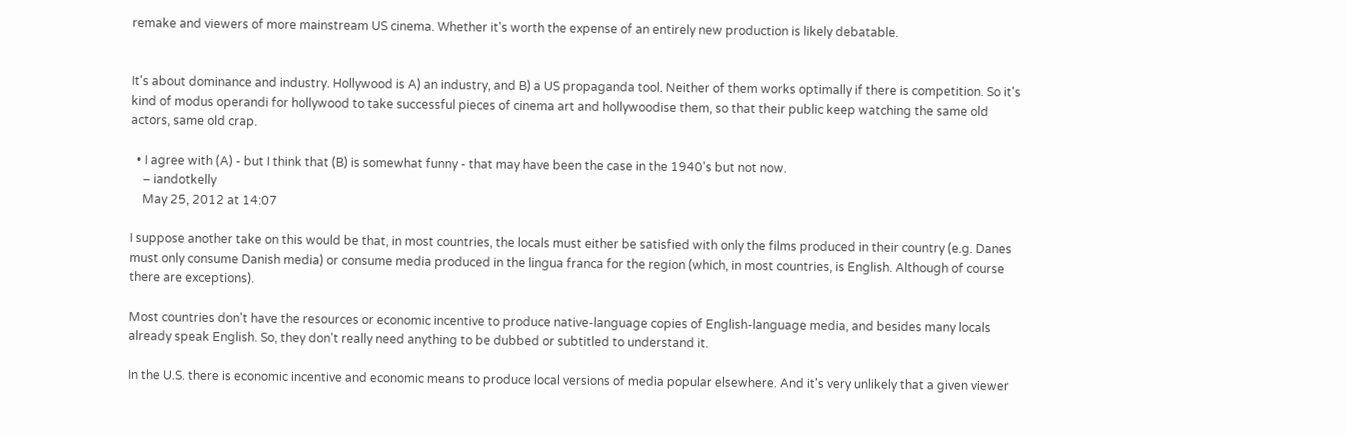remake and viewers of more mainstream US cinema. Whether it's worth the expense of an entirely new production is likely debatable.


It's about dominance and industry. Hollywood is A) an industry, and B) a US propaganda tool. Neither of them works optimally if there is competition. So it's kind of modus operandi for hollywood to take successful pieces of cinema art and hollywoodise them, so that their public keep watching the same old actors, same old crap.

  • I agree with (A) - but I think that (B) is somewhat funny - that may have been the case in the 1940's but not now.
    – iandotkelly
    May 25, 2012 at 14:07

I suppose another take on this would be that, in most countries, the locals must either be satisfied with only the films produced in their country (e.g. Danes must only consume Danish media) or consume media produced in the lingua franca for the region (which, in most countries, is English. Although of course there are exceptions).

Most countries don't have the resources or economic incentive to produce native-language copies of English-language media, and besides many locals already speak English. So, they don't really need anything to be dubbed or subtitled to understand it.

In the U.S. there is economic incentive and economic means to produce local versions of media popular elsewhere. And it's very unlikely that a given viewer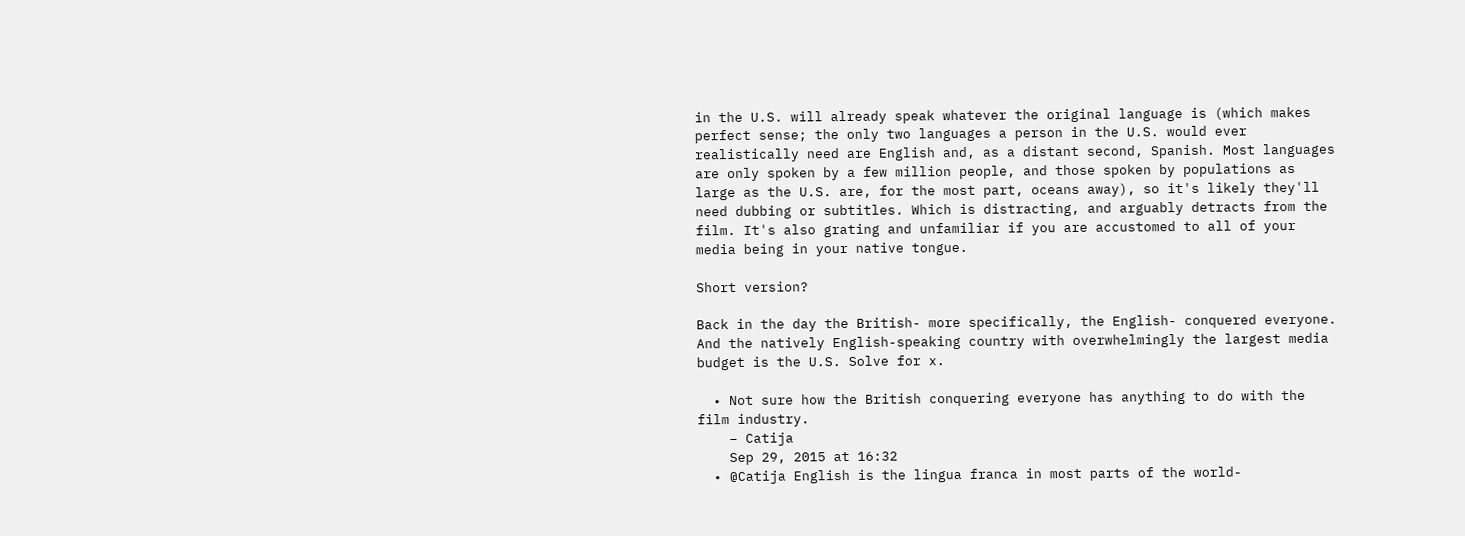in the U.S. will already speak whatever the original language is (which makes perfect sense; the only two languages a person in the U.S. would ever realistically need are English and, as a distant second, Spanish. Most languages are only spoken by a few million people, and those spoken by populations as large as the U.S. are, for the most part, oceans away), so it's likely they'll need dubbing or subtitles. Which is distracting, and arguably detracts from the film. It's also grating and unfamiliar if you are accustomed to all of your media being in your native tongue.

Short version?

Back in the day the British- more specifically, the English- conquered everyone. And the natively English-speaking country with overwhelmingly the largest media budget is the U.S. Solve for x.

  • Not sure how the British conquering everyone has anything to do with the film industry.
    – Catija
    Sep 29, 2015 at 16:32
  • @Catija English is the lingua franca in most parts of the world-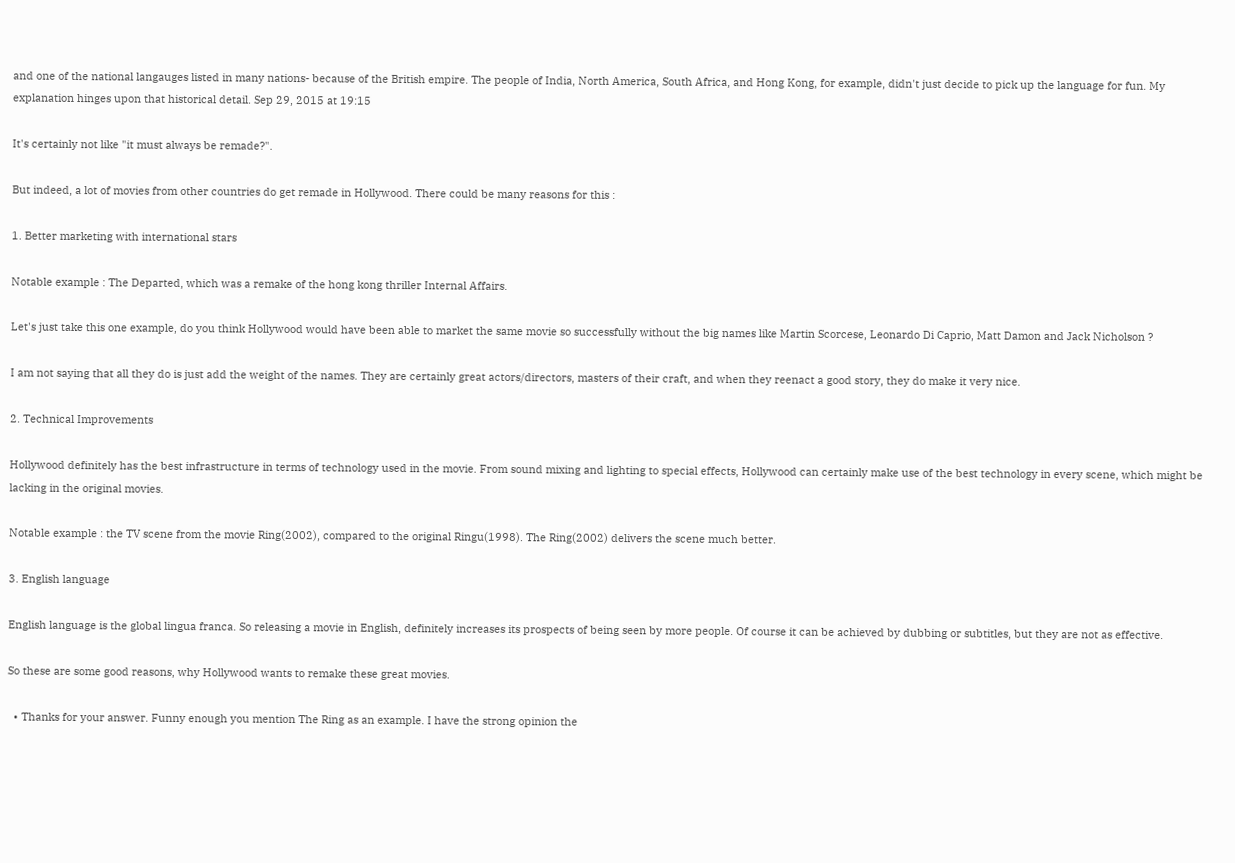and one of the national langauges listed in many nations- because of the British empire. The people of India, North America, South Africa, and Hong Kong, for example, didn't just decide to pick up the language for fun. My explanation hinges upon that historical detail. Sep 29, 2015 at 19:15

It's certainly not like "it must always be remade?".

But indeed, a lot of movies from other countries do get remade in Hollywood. There could be many reasons for this :

1. Better marketing with international stars

Notable example : The Departed, which was a remake of the hong kong thriller Internal Affairs.

Let's just take this one example, do you think Hollywood would have been able to market the same movie so successfully without the big names like Martin Scorcese, Leonardo Di Caprio, Matt Damon and Jack Nicholson ?

I am not saying that all they do is just add the weight of the names. They are certainly great actors/directors, masters of their craft, and when they reenact a good story, they do make it very nice.

2. Technical Improvements

Hollywood definitely has the best infrastructure in terms of technology used in the movie. From sound mixing and lighting to special effects, Hollywood can certainly make use of the best technology in every scene, which might be lacking in the original movies.

Notable example : the TV scene from the movie Ring(2002), compared to the original Ringu(1998). The Ring(2002) delivers the scene much better.

3. English language

English language is the global lingua franca. So releasing a movie in English, definitely increases its prospects of being seen by more people. Of course it can be achieved by dubbing or subtitles, but they are not as effective.

So these are some good reasons, why Hollywood wants to remake these great movies.

  • Thanks for your answer. Funny enough you mention The Ring as an example. I have the strong opinion the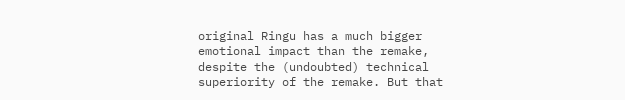original Ringu has a much bigger emotional impact than the remake, despite the (undoubted) technical superiority of the remake. But that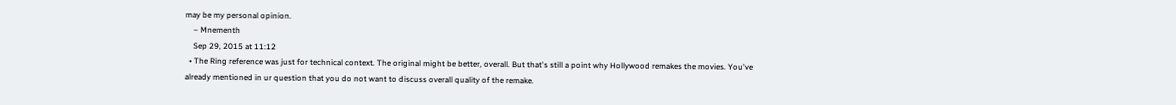may be my personal opinion.
    – Mnementh
    Sep 29, 2015 at 11:12
  • The Ring reference was just for technical context. The original might be better, overall. But that's still a point why Hollywood remakes the movies. You've already mentioned in ur question that you do not want to discuss overall quality of the remake.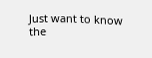Just want to know the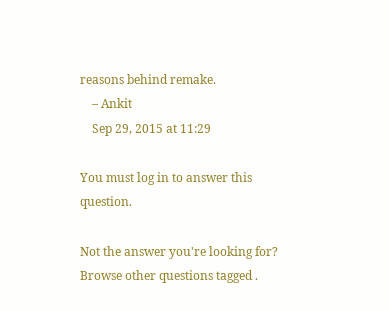reasons behind remake.
    – Ankit
    Sep 29, 2015 at 11:29

You must log in to answer this question.

Not the answer you're looking for? Browse other questions tagged .